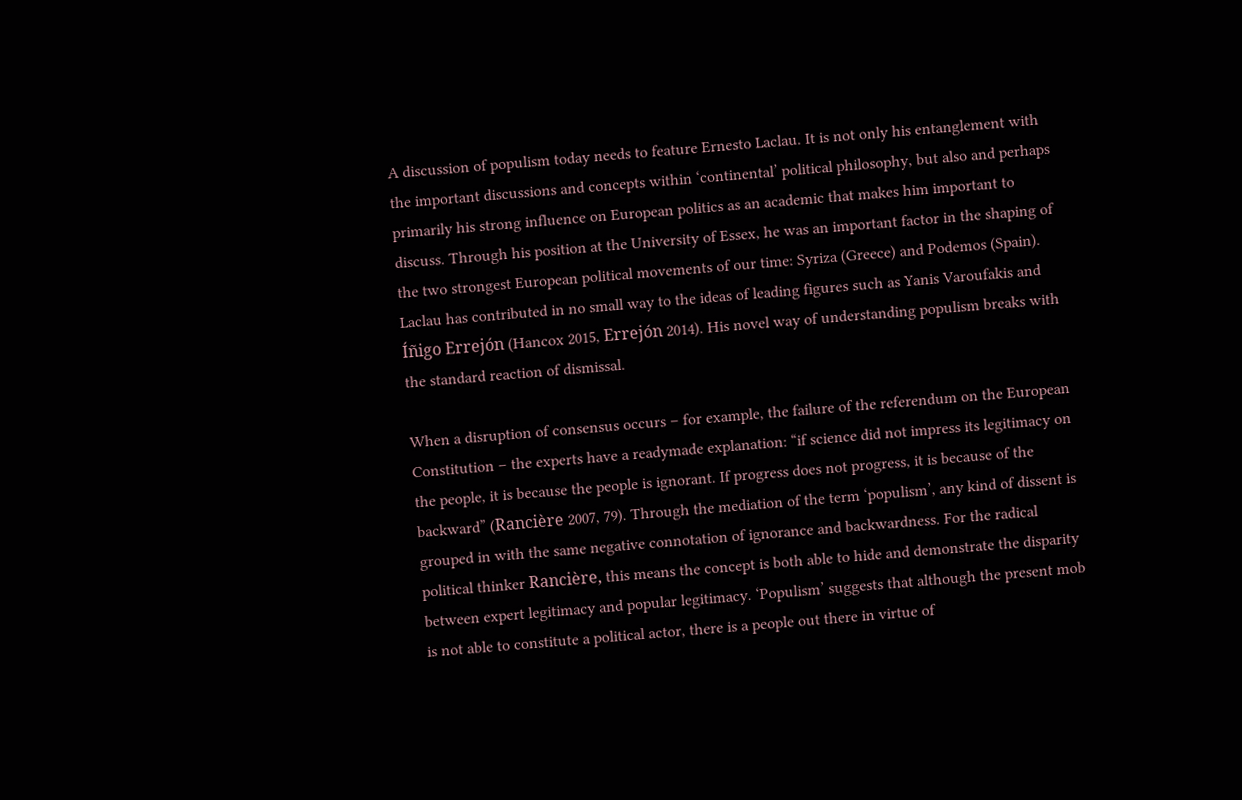A discussion of populism today needs to feature Ernesto Laclau. It is not only his entanglement with the important discussions and concepts within ‘continental’ political philosophy, but also and perhaps primarily his strong influence on European politics as an academic that makes him important to discuss. Through his position at the University of Essex, he was an important factor in the shaping of the two strongest European political movements of our time: Syriza (Greece) and Podemos (Spain). Laclau has contributed in no small way to the ideas of leading figures such as Yanis Varoufakis and Íñigo Errejón (Hancox 2015, Errejón 2014). His novel way of understanding populism breaks with the standard reaction of dismissal.

When a disruption of consensus occurs – for example, the failure of the referendum on the European Constitution – the experts have a readymade explanation: “if science did not impress its legitimacy on the people, it is because the people is ignorant. If progress does not progress, it is because of the backward” (Rancière 2007, 79). Through the mediation of the term ‘populism’, any kind of dissent is grouped in with the same negative connotation of ignorance and backwardness. For the radical political thinker Rancière, this means the concept is both able to hide and demonstrate the disparity between expert legitimacy and popular legitimacy. ‘Populism’ suggests that although the present mob is not able to constitute a political actor, there is a people out there in virtue of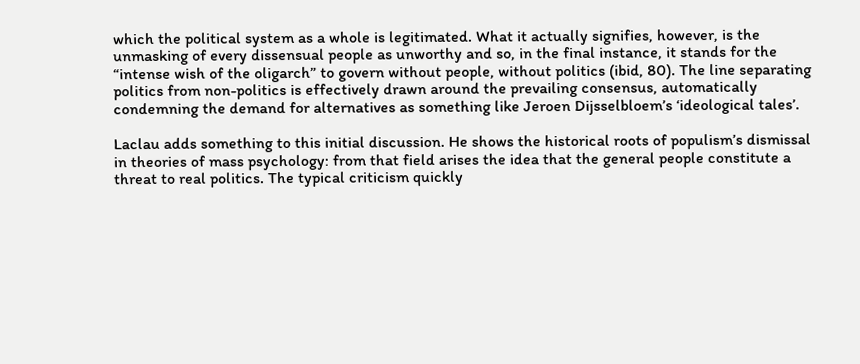which the political system as a whole is legitimated. What it actually signifies, however, is the unmasking of every dissensual people as unworthy and so, in the final instance, it stands for the “intense wish of the oligarch” to govern without people, without politics (ibid, 80). The line separating politics from non-politics is effectively drawn around the prevailing consensus, automatically condemning the demand for alternatives as something like Jeroen Dijsselbloem’s ‘ideological tales’.

Laclau adds something to this initial discussion. He shows the historical roots of populism’s dismissal in theories of mass psychology: from that field arises the idea that the general people constitute a threat to real politics. The typical criticism quickly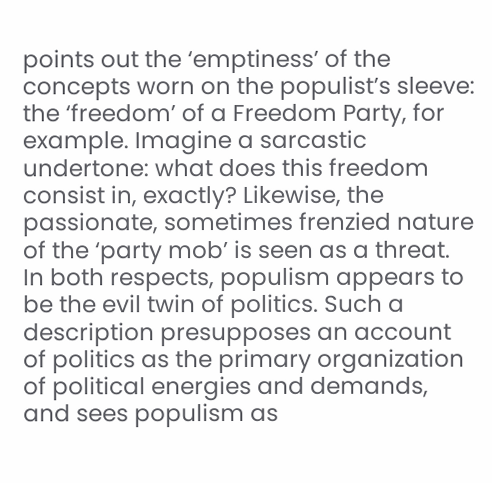points out the ‘emptiness’ of the concepts worn on the populist’s sleeve: the ‘freedom’ of a Freedom Party, for example. Imagine a sarcastic undertone: what does this freedom consist in, exactly? Likewise, the passionate, sometimes frenzied nature of the ‘party mob’ is seen as a threat. In both respects, populism appears to be the evil twin of politics. Such a description presupposes an account of politics as the primary organization of political energies and demands, and sees populism as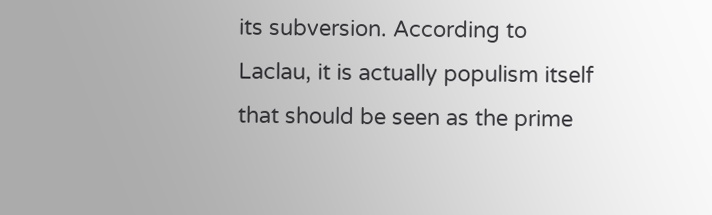its subversion. According to Laclau, it is actually populism itself that should be seen as the prime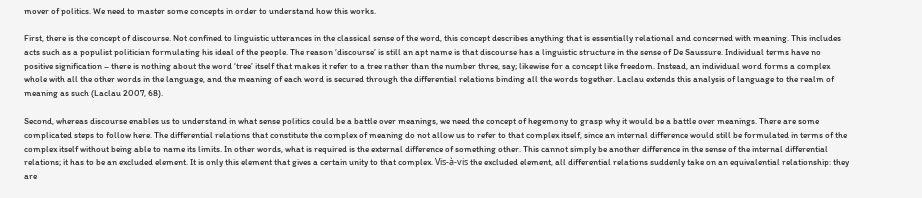mover of politics. We need to master some concepts in order to understand how this works.

First, there is the concept of discourse. Not confined to linguistic utterances in the classical sense of the word, this concept describes anything that is essentially relational and concerned with meaning. This includes acts such as a populist politician formulating his ideal of the people. The reason ‘discourse’ is still an apt name is that discourse has a linguistic structure in the sense of De Saussure. Individual terms have no positive signification – there is nothing about the word ‘tree’ itself that makes it refer to a tree rather than the number three, say; likewise for a concept like freedom. Instead, an individual word forms a complex whole with all the other words in the language, and the meaning of each word is secured through the differential relations binding all the words together. Laclau extends this analysis of language to the realm of meaning as such (Laclau 2007, 68).

Second, whereas discourse enables us to understand in what sense politics could be a battle over meanings, we need the concept of hegemony to grasp why it would be a battle over meanings. There are some complicated steps to follow here. The differential relations that constitute the complex of meaning do not allow us to refer to that complex itself, since an internal difference would still be formulated in terms of the complex itself without being able to name its limits. In other words, what is required is the external difference of something other. This cannot simply be another difference in the sense of the internal differential relations; it has to be an excluded element. It is only this element that gives a certain unity to that complex. Vis-à-vis the excluded element, all differential relations suddenly take on an equivalential relationship: they are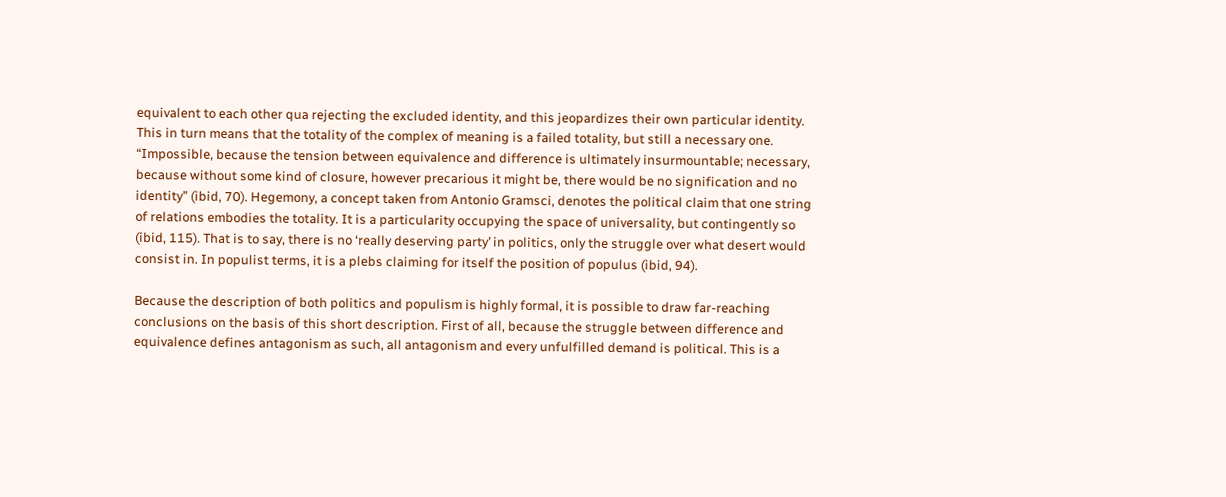equivalent to each other qua rejecting the excluded identity, and this jeopardizes their own particular identity. This in turn means that the totality of the complex of meaning is a failed totality, but still a necessary one. “Impossible, because the tension between equivalence and difference is ultimately insurmountable; necessary, because without some kind of closure, however precarious it might be, there would be no signification and no identity” (ibid, 70). Hegemony, a concept taken from Antonio Gramsci, denotes the political claim that one string of relations embodies the totality. It is a particularity occupying the space of universality, but contingently so (ibid, 115). That is to say, there is no ‘really deserving party’ in politics, only the struggle over what desert would consist in. In populist terms, it is a plebs claiming for itself the position of populus (ibid, 94).

Because the description of both politics and populism is highly formal, it is possible to draw far-reaching conclusions on the basis of this short description. First of all, because the struggle between difference and equivalence defines antagonism as such, all antagonism and every unfulfilled demand is political. This is a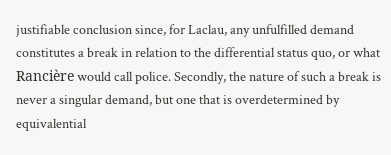justifiable conclusion since, for Laclau, any unfulfilled demand constitutes a break in relation to the differential status quo, or what Rancière would call police. Secondly, the nature of such a break is never a singular demand, but one that is overdetermined by equivalential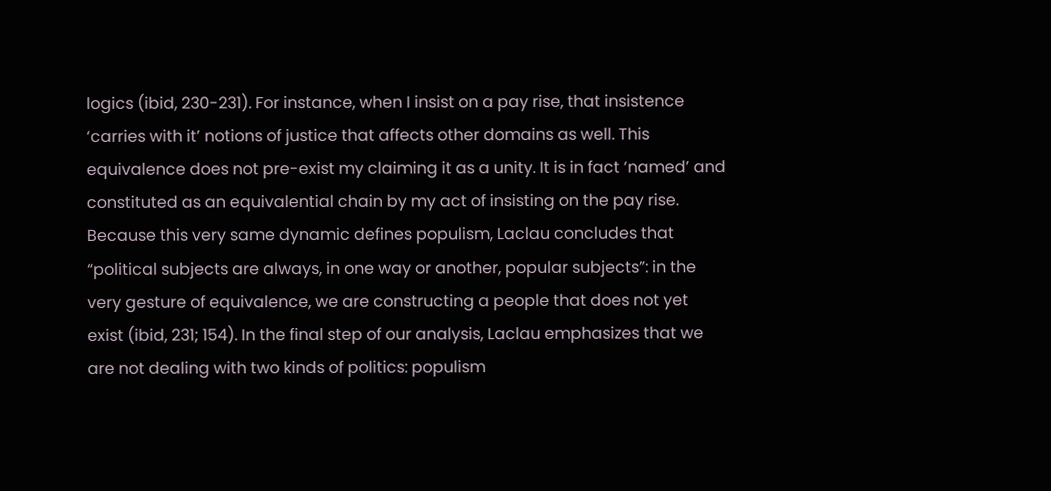logics (ibid, 230-231). For instance, when I insist on a pay rise, that insistence ‘carries with it’ notions of justice that affects other domains as well. This equivalence does not pre-exist my claiming it as a unity. It is in fact ‘named’ and constituted as an equivalential chain by my act of insisting on the pay rise. Because this very same dynamic defines populism, Laclau concludes that “political subjects are always, in one way or another, popular subjects”: in the very gesture of equivalence, we are constructing a people that does not yet exist (ibid, 231; 154). In the final step of our analysis, Laclau emphasizes that we are not dealing with two kinds of politics: populism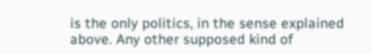is the only politics, in the sense explained above. Any other supposed kind of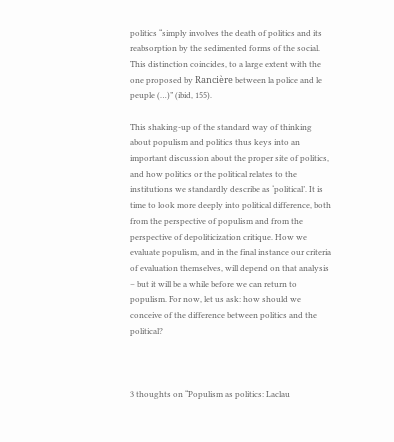politics “simply involves the death of politics and its reabsorption by the sedimented forms of the social. This distinction coincides, to a large extent with the one proposed by Rancière between la police and le peuple (…)” (ibid, 155).

This shaking-up of the standard way of thinking about populism and politics thus keys into an important discussion about the proper site of politics, and how politics or the political relates to the institutions we standardly describe as ‘political’. It is time to look more deeply into political difference, both from the perspective of populism and from the perspective of depoliticization critique. How we evaluate populism, and in the final instance our criteria of evaluation themselves, will depend on that analysis – but it will be a while before we can return to populism. For now, let us ask: how should we conceive of the difference between politics and the political?



3 thoughts on “Populism as politics: Laclau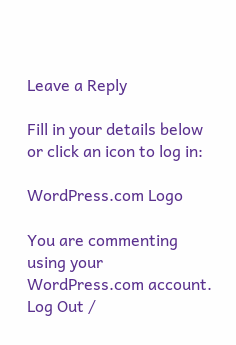Leave a Reply

Fill in your details below or click an icon to log in:

WordPress.com Logo

You are commenting using your WordPress.com account. Log Out /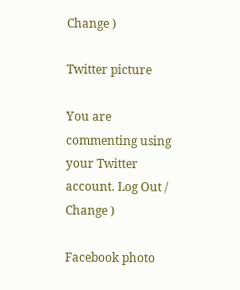Change )

Twitter picture

You are commenting using your Twitter account. Log Out / Change )

Facebook photo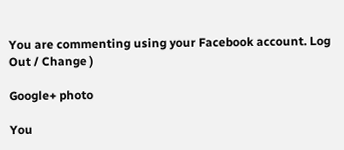You are commenting using your Facebook account. Log Out / Change )

Google+ photo

You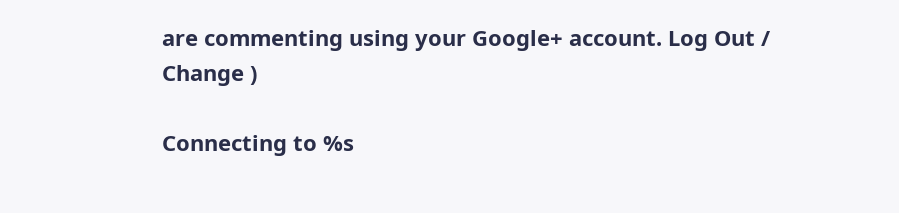are commenting using your Google+ account. Log Out / Change )

Connecting to %s